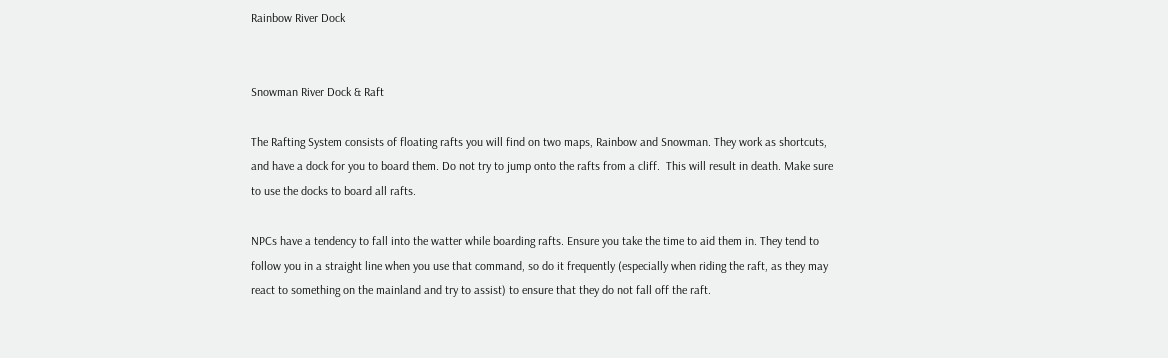Rainbow River Dock


Snowman River Dock & Raft

The Rafting System consists of floating rafts you will find on two maps, Rainbow and Snowman. They work as shortcuts, and have a dock for you to board them. Do not try to jump onto the rafts from a cliff.  This will result in death. Make sure to use the docks to board all rafts.

NPCs have a tendency to fall into the watter while boarding rafts. Ensure you take the time to aid them in. They tend to follow you in a straight line when you use that command, so do it frequently (especially when riding the raft, as they may react to something on the mainland and try to assist) to ensure that they do not fall off the raft.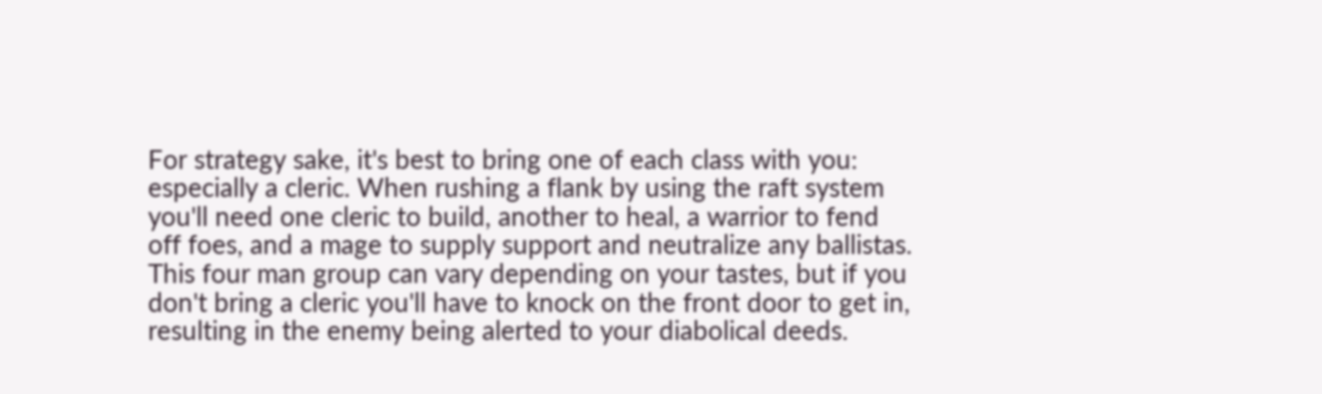For strategy sake, it's best to bring one of each class with you: especially a cleric. When rushing a flank by using the raft system you'll need one cleric to build, another to heal, a warrior to fend off foes, and a mage to supply support and neutralize any ballistas. This four man group can vary depending on your tastes, but if you don't bring a cleric you'll have to knock on the front door to get in, resulting in the enemy being alerted to your diabolical deeds.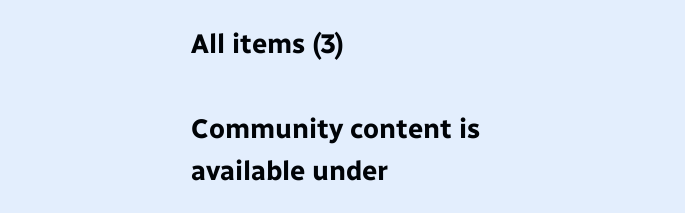All items (3)

Community content is available under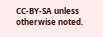CC-BY-SA unless otherwise noted.